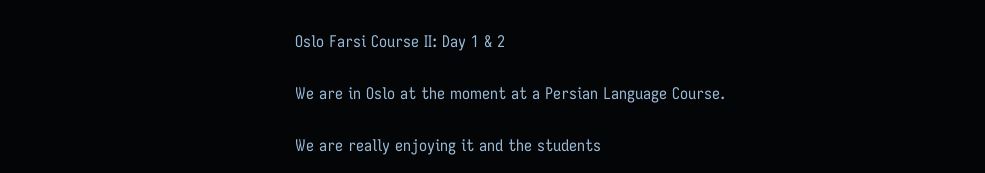Oslo Farsi Course II: Day 1 & 2

We are in Oslo at the moment at a Persian Language Course.

We are really enjoying it and the students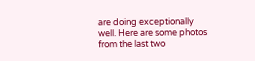are doing exceptionally
well. Here are some photos from the last two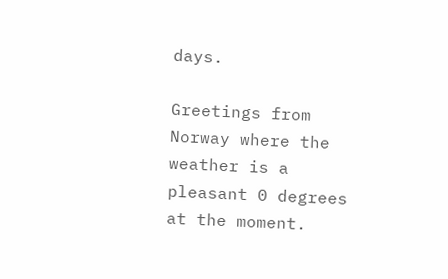days.

Greetings from Norway where the weather is a pleasant 0 degrees at the moment.